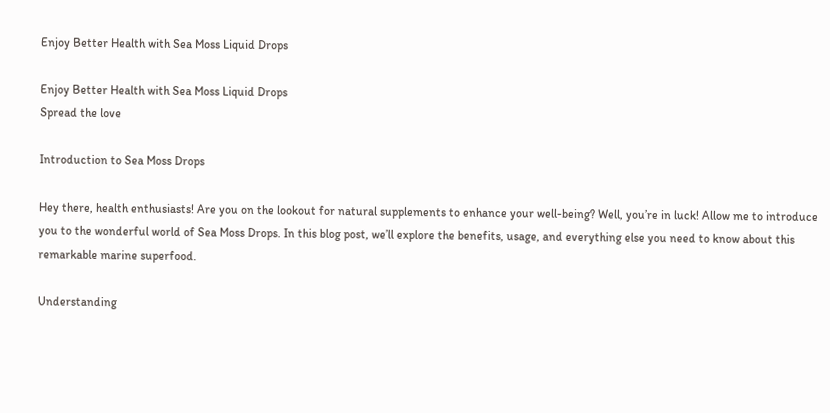Enjoy Better Health with Sea Moss Liquid Drops

Enjoy Better Health with Sea Moss Liquid Drops
Spread the love

Introduction to Sea Moss Drops

Hey there, health enthusiasts! Are you on the lookout for natural supplements to enhance your well-being? Well, you’re in luck! Allow me to introduce you to the wonderful world of Sea Moss Drops. In this blog post, we’ll explore the benefits, usage, and everything else you need to know about this remarkable marine superfood.

Understanding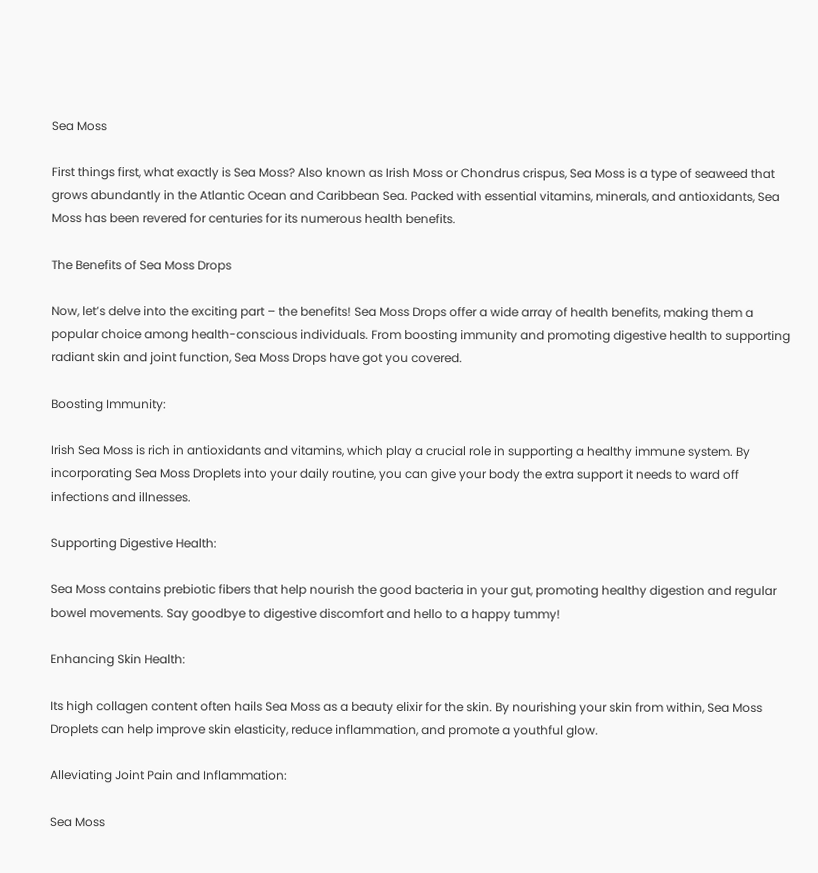Sea Moss

First things first, what exactly is Sea Moss? Also known as Irish Moss or Chondrus crispus, Sea Moss is a type of seaweed that grows abundantly in the Atlantic Ocean and Caribbean Sea. Packed with essential vitamins, minerals, and antioxidants, Sea Moss has been revered for centuries for its numerous health benefits.

The Benefits of Sea Moss Drops

Now, let’s delve into the exciting part – the benefits! Sea Moss Drops offer a wide array of health benefits, making them a popular choice among health-conscious individuals. From boosting immunity and promoting digestive health to supporting radiant skin and joint function, Sea Moss Drops have got you covered.

Boosting Immunity:

Irish Sea Moss is rich in antioxidants and vitamins, which play a crucial role in supporting a healthy immune system. By incorporating Sea Moss Droplets into your daily routine, you can give your body the extra support it needs to ward off infections and illnesses.

Supporting Digestive Health:

Sea Moss contains prebiotic fibers that help nourish the good bacteria in your gut, promoting healthy digestion and regular bowel movements. Say goodbye to digestive discomfort and hello to a happy tummy!

Enhancing Skin Health:

Its high collagen content often hails Sea Moss as a beauty elixir for the skin. By nourishing your skin from within, Sea Moss Droplets can help improve skin elasticity, reduce inflammation, and promote a youthful glow.

Alleviating Joint Pain and Inflammation:

Sea Moss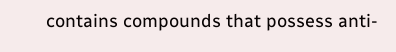contains compounds that possess anti-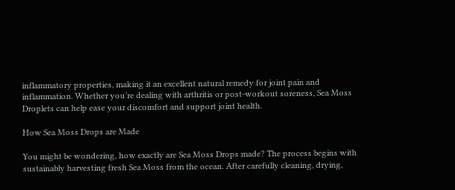inflammatory properties, making it an excellent natural remedy for joint pain and inflammation. Whether you’re dealing with arthritis or post-workout soreness, Sea Moss Droplets can help ease your discomfort and support joint health.

How Sea Moss Drops are Made

You might be wondering, how exactly are Sea Moss Drops made? The process begins with sustainably harvesting fresh Sea Moss from the ocean. After carefully cleaning, drying,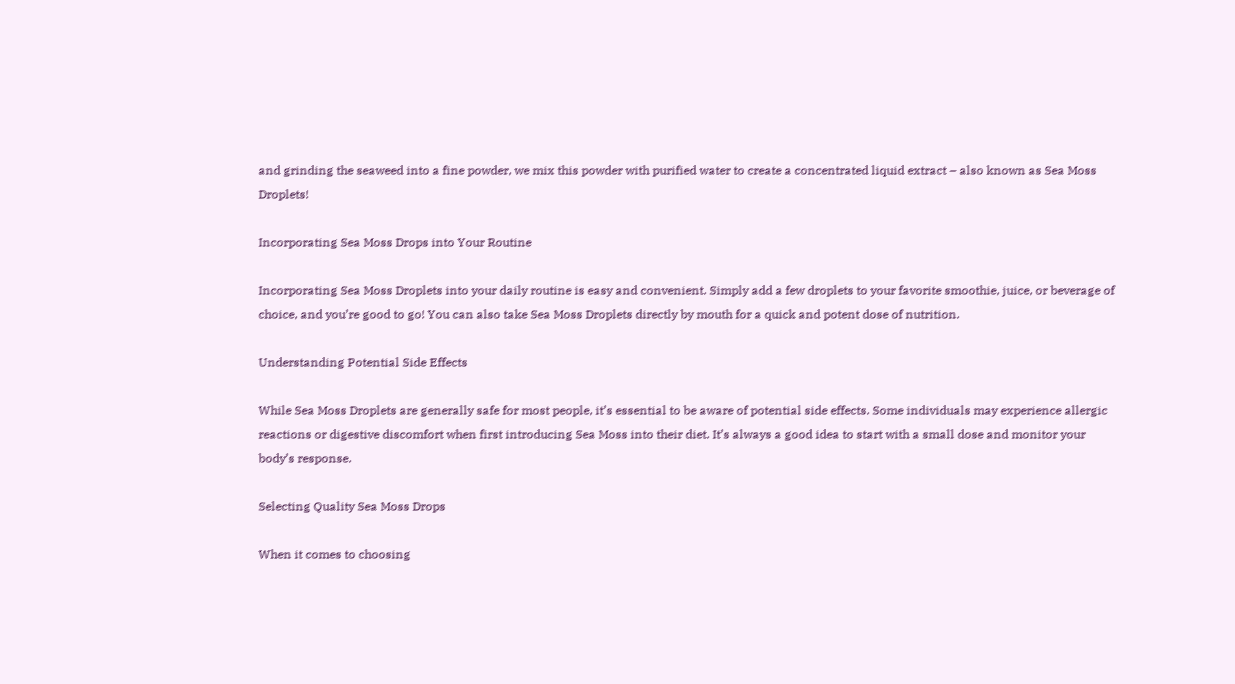and grinding the seaweed into a fine powder, we mix this powder with purified water to create a concentrated liquid extract – also known as Sea Moss Droplets!

Incorporating Sea Moss Drops into Your Routine

Incorporating Sea Moss Droplets into your daily routine is easy and convenient. Simply add a few droplets to your favorite smoothie, juice, or beverage of choice, and you’re good to go! You can also take Sea Moss Droplets directly by mouth for a quick and potent dose of nutrition.

Understanding Potential Side Effects

While Sea Moss Droplets are generally safe for most people, it’s essential to be aware of potential side effects. Some individuals may experience allergic reactions or digestive discomfort when first introducing Sea Moss into their diet. It’s always a good idea to start with a small dose and monitor your body’s response.

Selecting Quality Sea Moss Drops

When it comes to choosing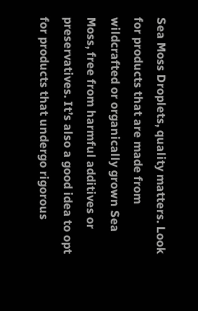Sea Moss Droplets, quality matters. Look for products that are made from wildcrafted or organically grown Sea Moss, free from harmful additives or preservatives. It’s also a good idea to opt for products that undergo rigorous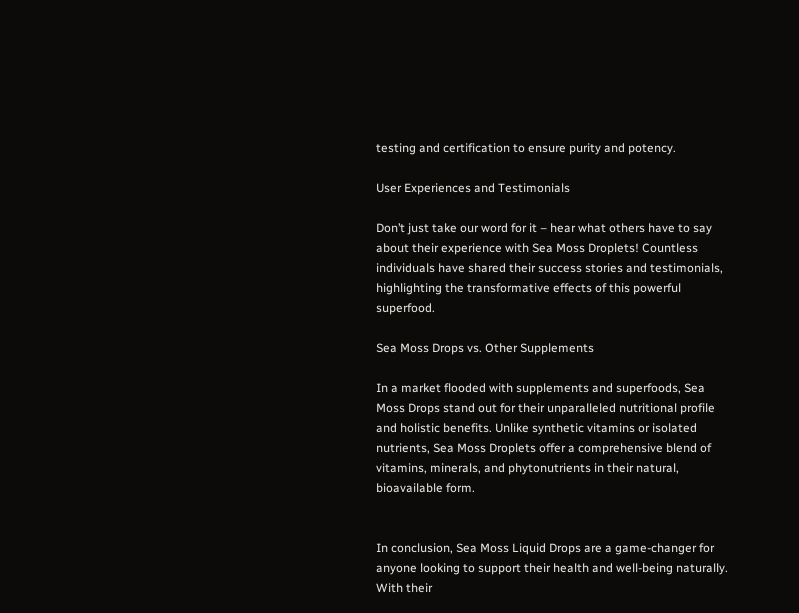testing and certification to ensure purity and potency.

User Experiences and Testimonials

Don’t just take our word for it – hear what others have to say about their experience with Sea Moss Droplets! Countless individuals have shared their success stories and testimonials, highlighting the transformative effects of this powerful superfood.

Sea Moss Drops vs. Other Supplements

In a market flooded with supplements and superfoods, Sea Moss Drops stand out for their unparalleled nutritional profile and holistic benefits. Unlike synthetic vitamins or isolated nutrients, Sea Moss Droplets offer a comprehensive blend of vitamins, minerals, and phytonutrients in their natural, bioavailable form.


In conclusion, Sea Moss Liquid Drops are a game-changer for anyone looking to support their health and well-being naturally. With their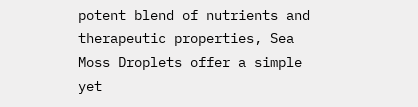potent blend of nutrients and therapeutic properties, Sea Moss Droplets offer a simple yet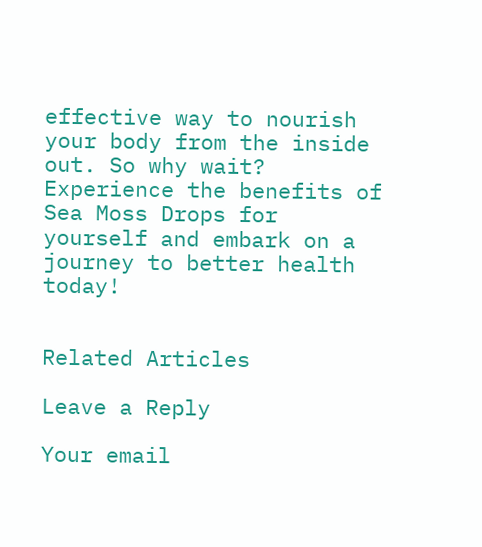effective way to nourish your body from the inside out. So why wait? Experience the benefits of Sea Moss Drops for yourself and embark on a journey to better health today!


Related Articles

Leave a Reply

Your email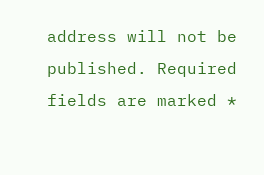address will not be published. Required fields are marked *